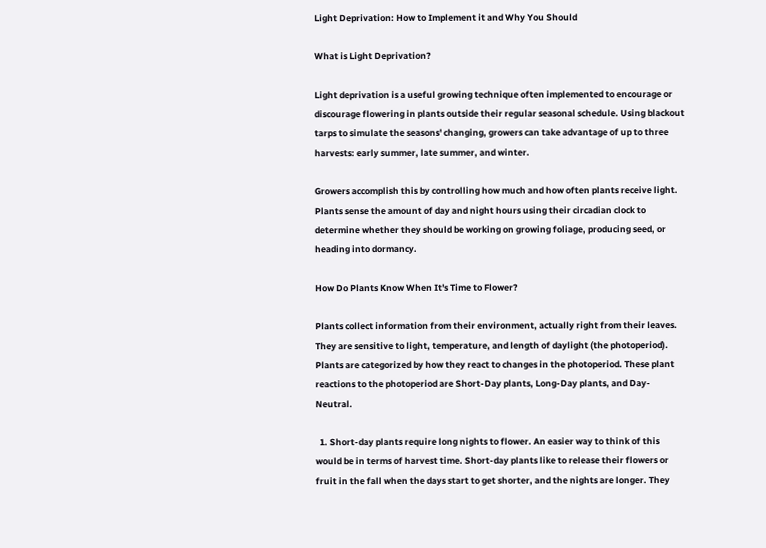Light Deprivation: How to Implement it and Why You Should

What is Light Deprivation?

Light deprivation is a useful growing technique often implemented to encourage or discourage flowering in plants outside their regular seasonal schedule. Using blackout tarps to simulate the seasons' changing, growers can take advantage of up to three harvests: early summer, late summer, and winter.

Growers accomplish this by controlling how much and how often plants receive light. Plants sense the amount of day and night hours using their circadian clock to determine whether they should be working on growing foliage, producing seed, or heading into dormancy.

How Do Plants Know When It's Time to Flower?

Plants collect information from their environment, actually right from their leaves. They are sensitive to light, temperature, and length of daylight (the photoperiod). Plants are categorized by how they react to changes in the photoperiod. These plant reactions to the photoperiod are Short-Day plants, Long-Day plants, and Day-Neutral.

  1. Short-day plants require long nights to flower. An easier way to think of this would be in terms of harvest time. Short-day plants like to release their flowers or fruit in the fall when the days start to get shorter, and the nights are longer. They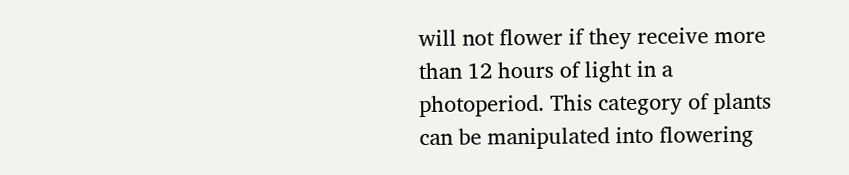will not flower if they receive more than 12 hours of light in a photoperiod. This category of plants can be manipulated into flowering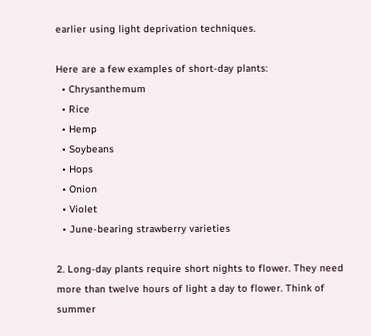earlier using light deprivation techniques.

Here are a few examples of short-day plants:
  • Chrysanthemum
  • Rice
  • Hemp
  • Soybeans
  • Hops
  • Onion
  • Violet
  • June-bearing strawberry varieties

2. Long-day plants require short nights to flower. They need more than twelve hours of light a day to flower. Think of summer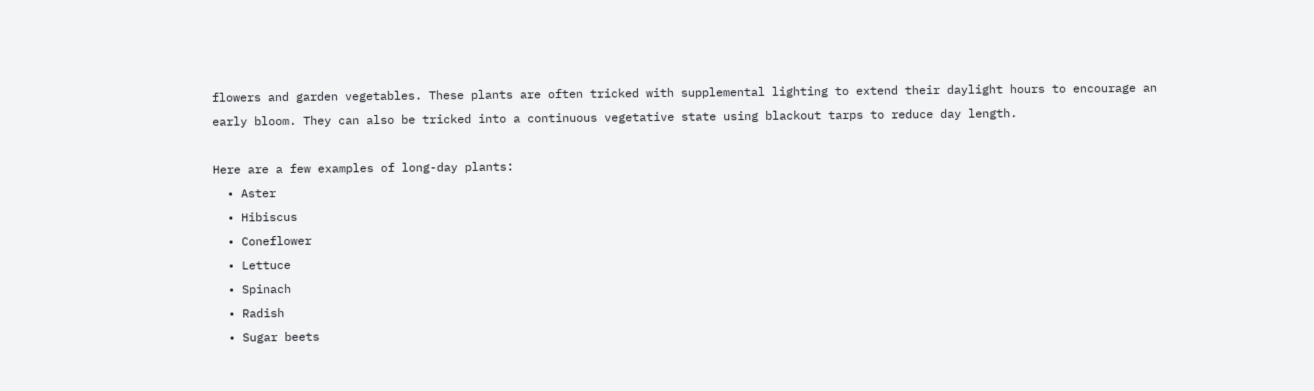flowers and garden vegetables. These plants are often tricked with supplemental lighting to extend their daylight hours to encourage an early bloom. They can also be tricked into a continuous vegetative state using blackout tarps to reduce day length.

Here are a few examples of long-day plants:
  • Aster
  • Hibiscus
  • Coneflower
  • Lettuce
  • Spinach
  • Radish
  • Sugar beets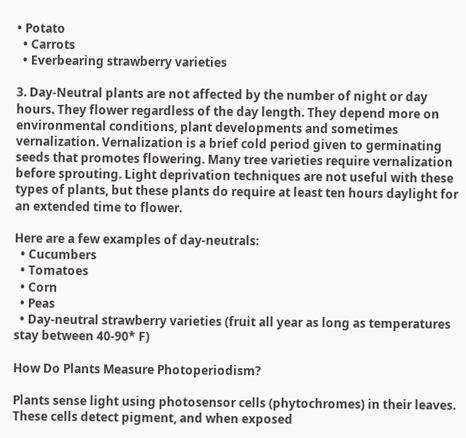• Potato
  • Carrots
  • Everbearing strawberry varieties

3. Day-Neutral plants are not affected by the number of night or day hours. They flower regardless of the day length. They depend more on environmental conditions, plant developments and sometimes vernalization. Vernalization is a brief cold period given to germinating seeds that promotes flowering. Many tree varieties require vernalization before sprouting. Light deprivation techniques are not useful with these types of plants, but these plants do require at least ten hours daylight for an extended time to flower.

Here are a few examples of day-neutrals:
  • Cucumbers
  • Tomatoes
  • Corn
  • Peas
  • Day-neutral strawberry varieties (fruit all year as long as temperatures stay between 40-90* F)

How Do Plants Measure Photoperiodism?

Plants sense light using photosensor cells (phytochromes) in their leaves. These cells detect pigment, and when exposed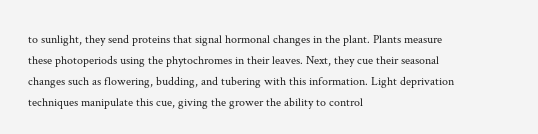to sunlight, they send proteins that signal hormonal changes in the plant. Plants measure these photoperiods using the phytochromes in their leaves. Next, they cue their seasonal changes such as flowering, budding, and tubering with this information. Light deprivation techniques manipulate this cue, giving the grower the ability to control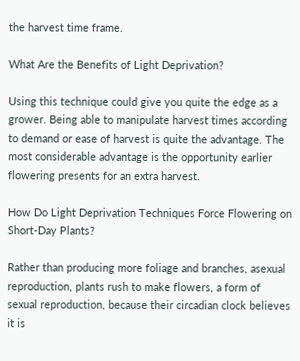the harvest time frame.

What Are the Benefits of Light Deprivation?

Using this technique could give you quite the edge as a grower. Being able to manipulate harvest times according to demand or ease of harvest is quite the advantage. The most considerable advantage is the opportunity earlier flowering presents for an extra harvest.

How Do Light Deprivation Techniques Force Flowering on Short-Day Plants?

Rather than producing more foliage and branches, asexual reproduction, plants rush to make flowers, a form of sexual reproduction, because their circadian clock believes it is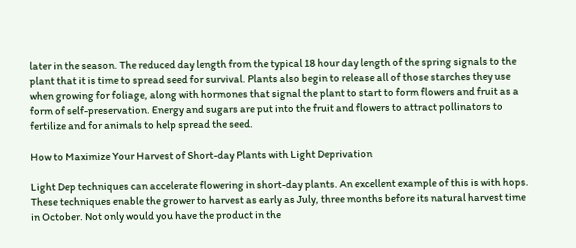later in the season. The reduced day length from the typical 18 hour day length of the spring signals to the plant that it is time to spread seed for survival. Plants also begin to release all of those starches they use when growing for foliage, along with hormones that signal the plant to start to form flowers and fruit as a form of self-preservation. Energy and sugars are put into the fruit and flowers to attract pollinators to fertilize and for animals to help spread the seed.

How to Maximize Your Harvest of Short-day Plants with Light Deprivation

Light Dep techniques can accelerate flowering in short-day plants. An excellent example of this is with hops. These techniques enable the grower to harvest as early as July, three months before its natural harvest time in October. Not only would you have the product in the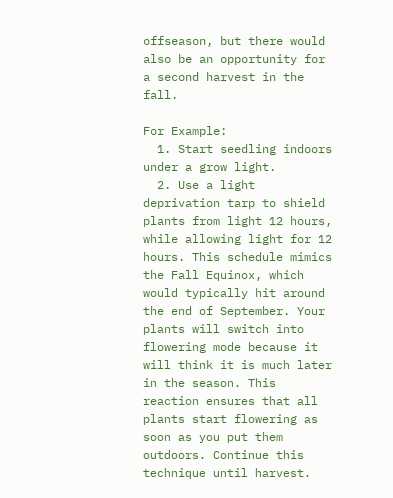offseason, but there would also be an opportunity for a second harvest in the fall.

For Example:
  1. Start seedling indoors under a grow light.
  2. Use a light deprivation tarp to shield plants from light 12 hours, while allowing light for 12 hours. This schedule mimics the Fall Equinox, which would typically hit around the end of September. Your plants will switch into flowering mode because it will think it is much later in the season. This reaction ensures that all plants start flowering as soon as you put them outdoors. Continue this technique until harvest.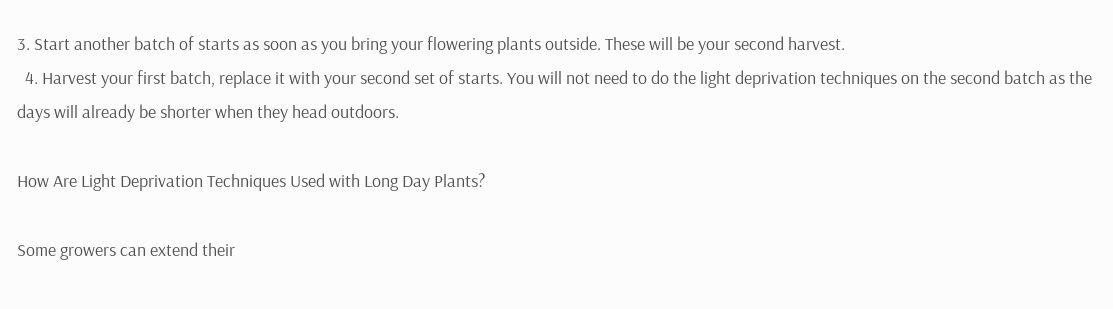3. Start another batch of starts as soon as you bring your flowering plants outside. These will be your second harvest.
  4. Harvest your first batch, replace it with your second set of starts. You will not need to do the light deprivation techniques on the second batch as the days will already be shorter when they head outdoors.

How Are Light Deprivation Techniques Used with Long Day Plants?

Some growers can extend their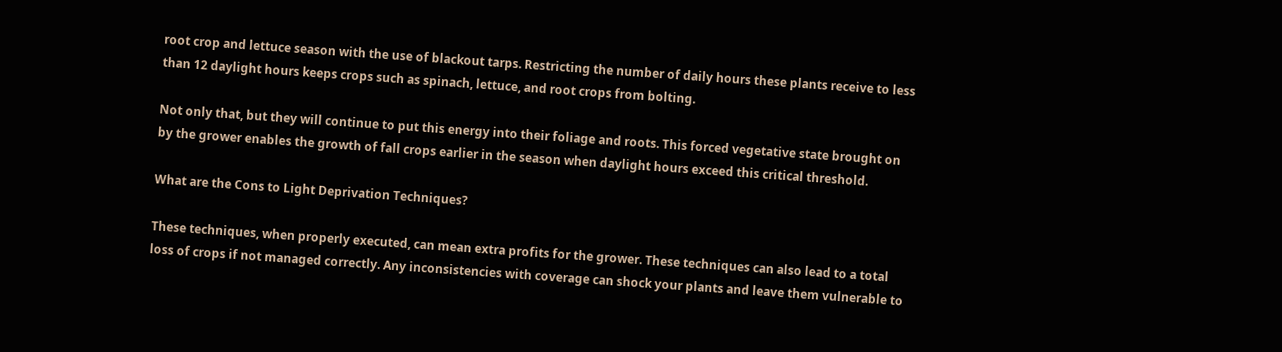root crop and lettuce season with the use of blackout tarps. Restricting the number of daily hours these plants receive to less than 12 daylight hours keeps crops such as spinach, lettuce, and root crops from bolting.

Not only that, but they will continue to put this energy into their foliage and roots. This forced vegetative state brought on by the grower enables the growth of fall crops earlier in the season when daylight hours exceed this critical threshold.

What are the Cons to Light Deprivation Techniques?

These techniques, when properly executed, can mean extra profits for the grower. These techniques can also lead to a total loss of crops if not managed correctly. Any inconsistencies with coverage can shock your plants and leave them vulnerable to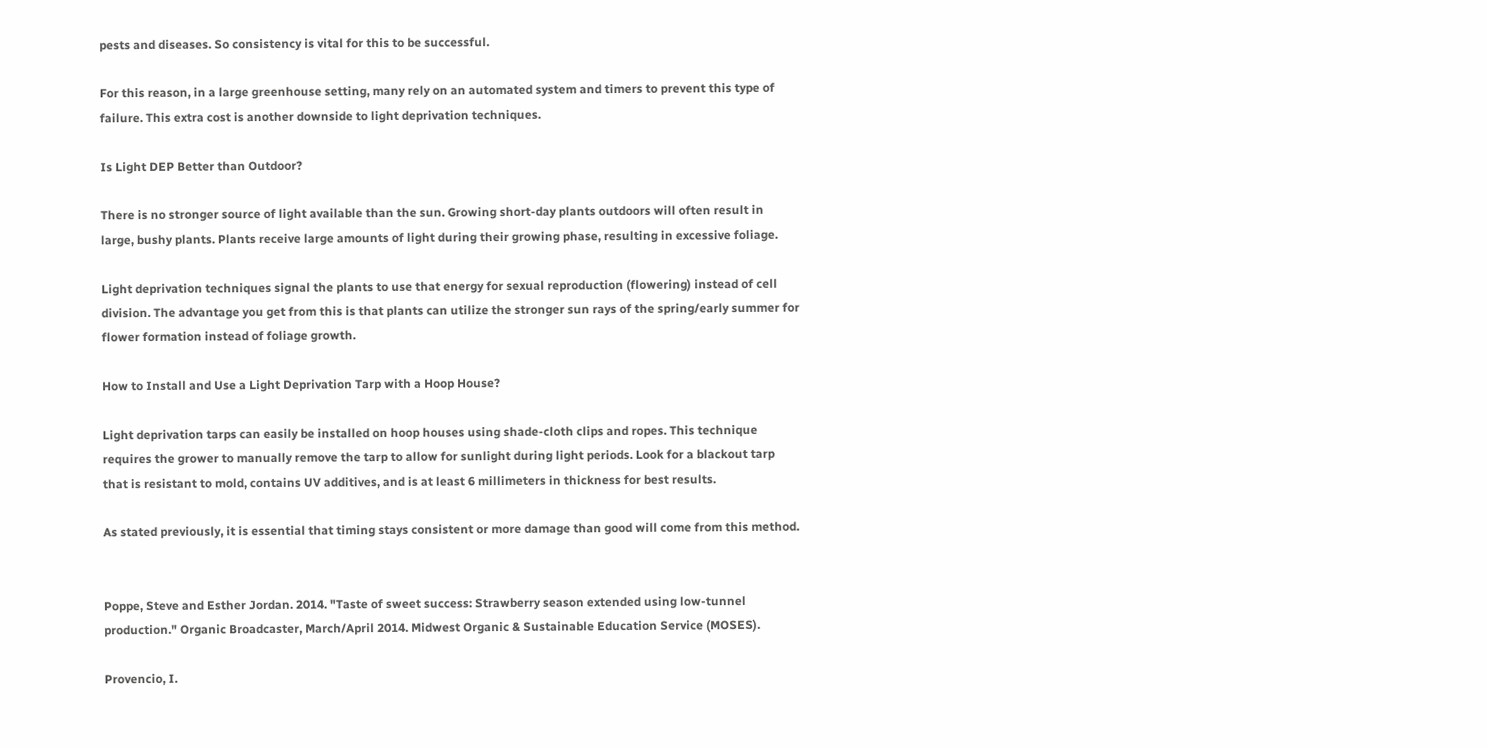pests and diseases. So consistency is vital for this to be successful.

For this reason, in a large greenhouse setting, many rely on an automated system and timers to prevent this type of failure. This extra cost is another downside to light deprivation techniques.

Is Light DEP Better than Outdoor?

There is no stronger source of light available than the sun. Growing short-day plants outdoors will often result in large, bushy plants. Plants receive large amounts of light during their growing phase, resulting in excessive foliage.

Light deprivation techniques signal the plants to use that energy for sexual reproduction (flowering) instead of cell division. The advantage you get from this is that plants can utilize the stronger sun rays of the spring/early summer for flower formation instead of foliage growth.

How to Install and Use a Light Deprivation Tarp with a Hoop House?

Light deprivation tarps can easily be installed on hoop houses using shade-cloth clips and ropes. This technique requires the grower to manually remove the tarp to allow for sunlight during light periods. Look for a blackout tarp that is resistant to mold, contains UV additives, and is at least 6 millimeters in thickness for best results.

As stated previously, it is essential that timing stays consistent or more damage than good will come from this method.


Poppe, Steve and Esther Jordan. 2014. "Taste of sweet success: Strawberry season extended using low-tunnel production." Organic Broadcaster, March/April 2014. Midwest Organic & Sustainable Education Service (MOSES).

Provencio, I.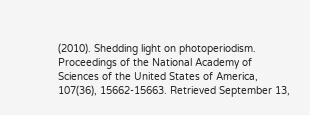(2010). Shedding light on photoperiodism. Proceedings of the National Academy of Sciences of the United States of America, 107(36), 15662-15663. Retrieved September 13,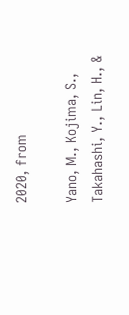2020, from

Yano, M., Kojima, S., Takahashi, Y., Lin, H., &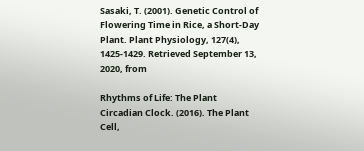Sasaki, T. (2001). Genetic Control of Flowering Time in Rice, a Short-Day Plant. Plant Physiology, 127(4), 1425-1429. Retrieved September 13, 2020, from

Rhythms of Life: The Plant Circadian Clock. (2016). The Plant Cell,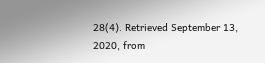28(4). Retrieved September 13, 2020, from